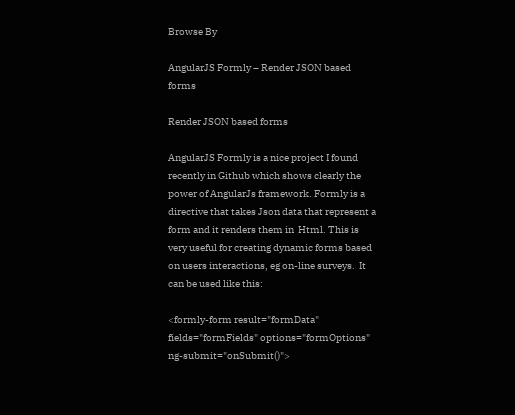Browse By

AngularJS Formly – Render JSON based forms

Render JSON based forms

AngularJS Formly is a nice project I found recently in Github which shows clearly the power of AngularJs framework. Formly is a directive that takes Json data that represent a form and it renders them in  Html. This is very useful for creating dynamic forms based on users interactions, eg on-line surveys.  It can be used like this:

<formly-form result="formData" fields="formFields" options="formOptions" ng-submit="onSubmit()">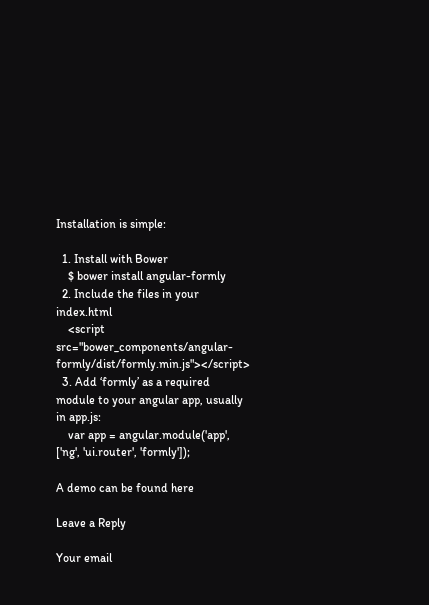Installation is simple:

  1. Install with Bower
    $ bower install angular-formly
  2. Include the files in your index.html
    <script src="bower_components/angular-formly/dist/formly.min.js"></script>
  3. Add ‘formly’ as a required module to your angular app, usually in app.js:
    var app = angular.module('app', ['ng', 'ui.router', 'formly']);

A demo can be found here

Leave a Reply

Your email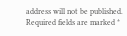address will not be published. Required fields are marked *